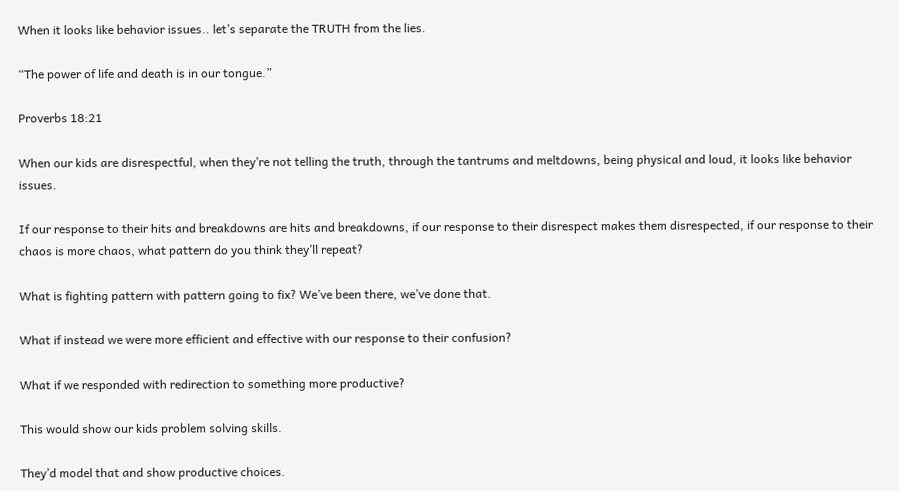When it looks like behavior issues.. let’s separate the TRUTH from the lies.

“The power of life and death is in our tongue.”

Proverbs 18:21

When our kids are disrespectful, when they’re not telling the truth, through the tantrums and meltdowns, being physical and loud, it looks like behavior issues.

If our response to their hits and breakdowns are hits and breakdowns, if our response to their disrespect makes them disrespected, if our response to their chaos is more chaos, what pattern do you think they’ll repeat?

What is fighting pattern with pattern going to fix? We’ve been there, we’ve done that.

What if instead we were more efficient and effective with our response to their confusion?

What if we responded with redirection to something more productive?

This would show our kids problem solving skills.

They’d model that and show productive choices.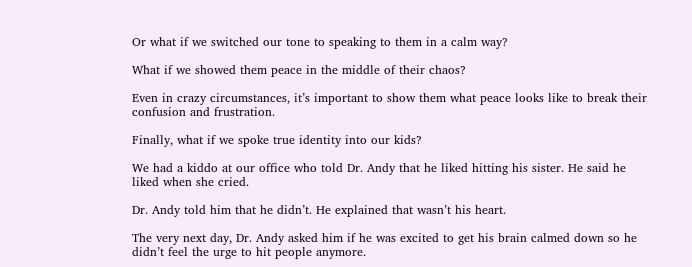Or what if we switched our tone to speaking to them in a calm way?

What if we showed them peace in the middle of their chaos?

Even in crazy circumstances, it’s important to show them what peace looks like to break their confusion and frustration.

Finally, what if we spoke true identity into our kids?

We had a kiddo at our office who told Dr. Andy that he liked hitting his sister. He said he liked when she cried.

Dr. Andy told him that he didn’t. He explained that wasn’t his heart.

The very next day, Dr. Andy asked him if he was excited to get his brain calmed down so he didn’t feel the urge to hit people anymore.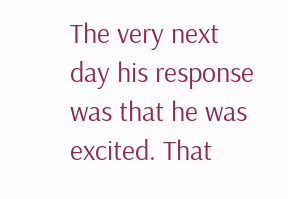The very next day his response was that he was excited. That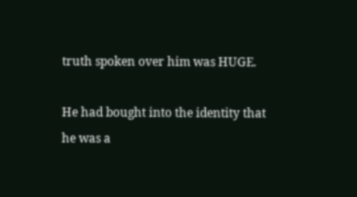truth spoken over him was HUGE.

He had bought into the identity that he was a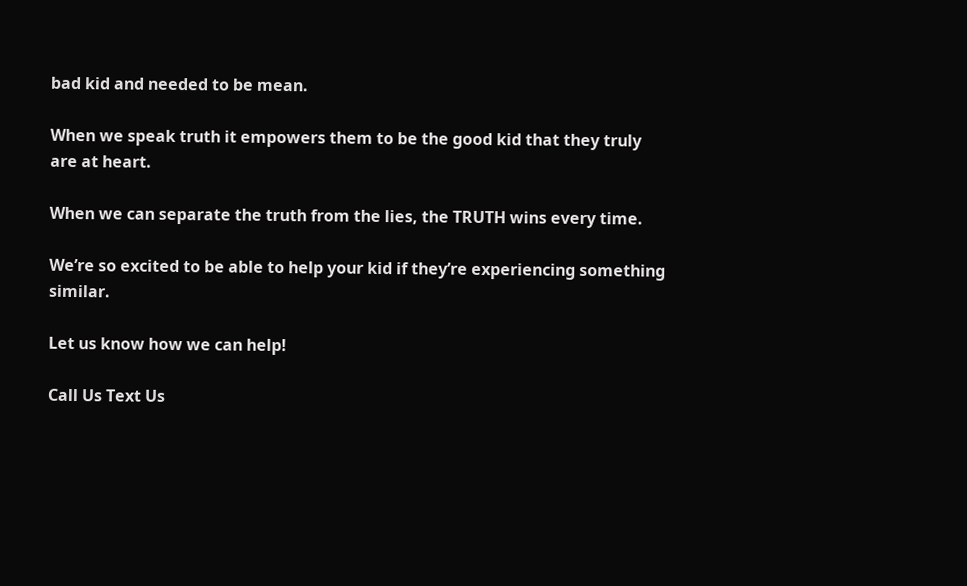bad kid and needed to be mean.

When we speak truth it empowers them to be the good kid that they truly are at heart.

When we can separate the truth from the lies, the TRUTH wins every time.

We’re so excited to be able to help your kid if they’re experiencing something similar.

Let us know how we can help!

Call Us Text Us